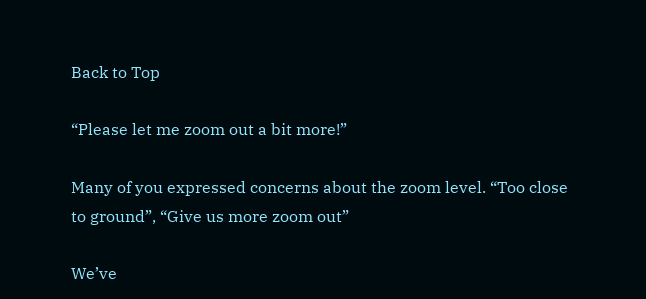Back to Top

“Please let me zoom out a bit more!”

Many of you expressed concerns about the zoom level. “Too close to ground”, “Give us more zoom out”

We’ve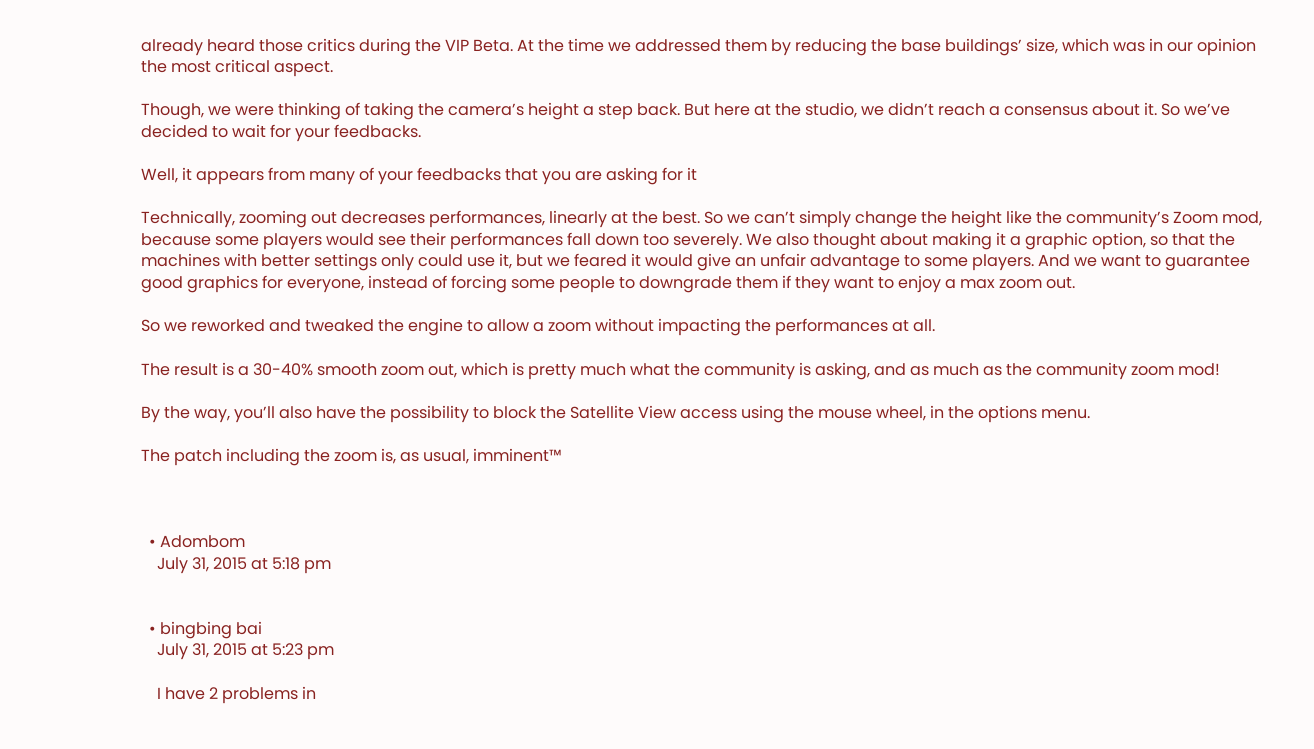already heard those critics during the VIP Beta. At the time we addressed them by reducing the base buildings’ size, which was in our opinion the most critical aspect.

Though, we were thinking of taking the camera’s height a step back. But here at the studio, we didn’t reach a consensus about it. So we’ve decided to wait for your feedbacks.

Well, it appears from many of your feedbacks that you are asking for it

Technically, zooming out decreases performances, linearly at the best. So we can’t simply change the height like the community’s Zoom mod, because some players would see their performances fall down too severely. We also thought about making it a graphic option, so that the machines with better settings only could use it, but we feared it would give an unfair advantage to some players. And we want to guarantee good graphics for everyone, instead of forcing some people to downgrade them if they want to enjoy a max zoom out.

So we reworked and tweaked the engine to allow a zoom without impacting the performances at all.

The result is a 30-40% smooth zoom out, which is pretty much what the community is asking, and as much as the community zoom mod!

By the way, you’ll also have the possibility to block the Satellite View access using the mouse wheel, in the options menu.

The patch including the zoom is, as usual, imminent™



  • Adombom
    July 31, 2015 at 5:18 pm


  • bingbing bai
    July 31, 2015 at 5:23 pm

    I have 2 problems in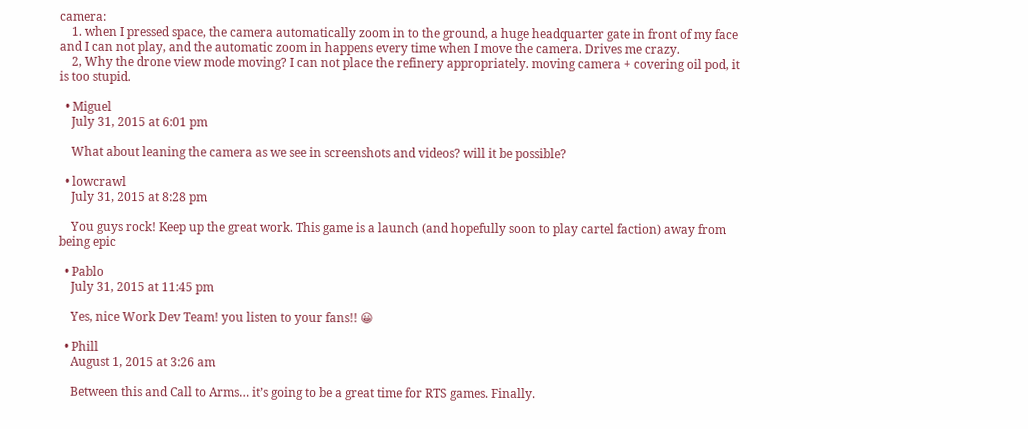camera:
    1. when I pressed space, the camera automatically zoom in to the ground, a huge headquarter gate in front of my face and I can not play, and the automatic zoom in happens every time when I move the camera. Drives me crazy.
    2, Why the drone view mode moving? I can not place the refinery appropriately. moving camera + covering oil pod, it is too stupid.

  • Miguel
    July 31, 2015 at 6:01 pm

    What about leaning the camera as we see in screenshots and videos? will it be possible?

  • lowcrawl
    July 31, 2015 at 8:28 pm

    You guys rock! Keep up the great work. This game is a launch (and hopefully soon to play cartel faction) away from being epic

  • Pablo
    July 31, 2015 at 11:45 pm

    Yes, nice Work Dev Team! you listen to your fans!! 😀

  • Phill
    August 1, 2015 at 3:26 am

    Between this and Call to Arms… it’s going to be a great time for RTS games. Finally.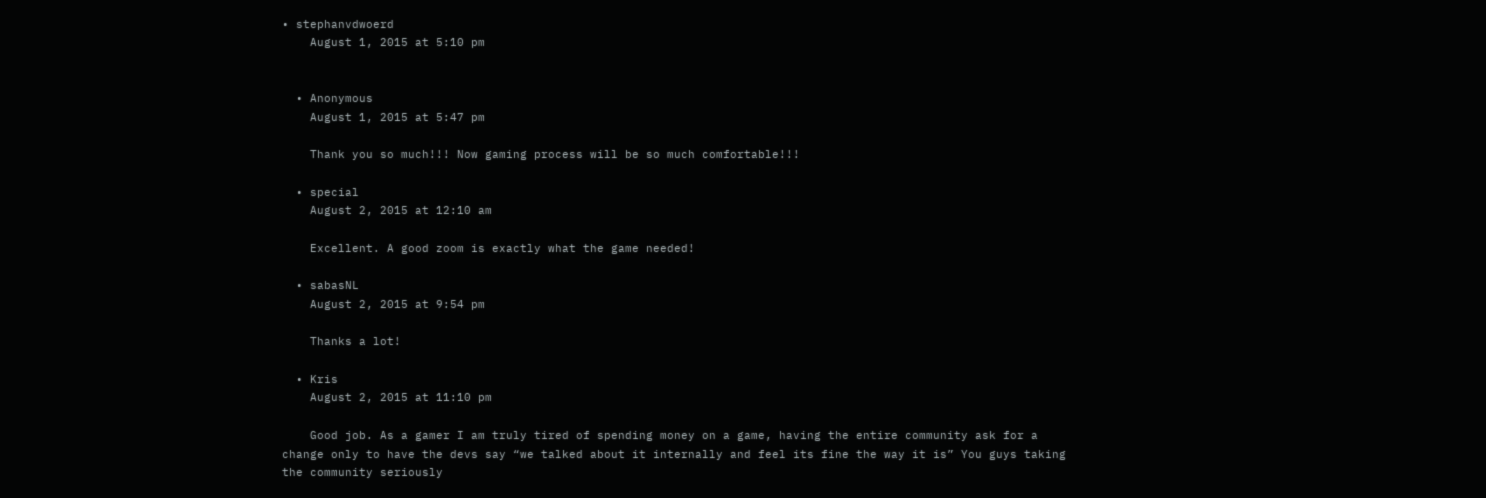• stephanvdwoerd
    August 1, 2015 at 5:10 pm


  • Anonymous
    August 1, 2015 at 5:47 pm

    Thank you so much!!! Now gaming process will be so much comfortable!!!

  • special
    August 2, 2015 at 12:10 am

    Excellent. A good zoom is exactly what the game needed!

  • sabasNL
    August 2, 2015 at 9:54 pm

    Thanks a lot!

  • Kris
    August 2, 2015 at 11:10 pm

    Good job. As a gamer I am truly tired of spending money on a game, having the entire community ask for a change only to have the devs say “we talked about it internally and feel its fine the way it is” You guys taking the community seriously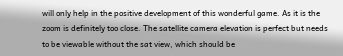will only help in the positive development of this wonderful game. As it is the zoom is definitely too close. The satellite camera elevation is perfect but needs to be viewable without the sat view, which should be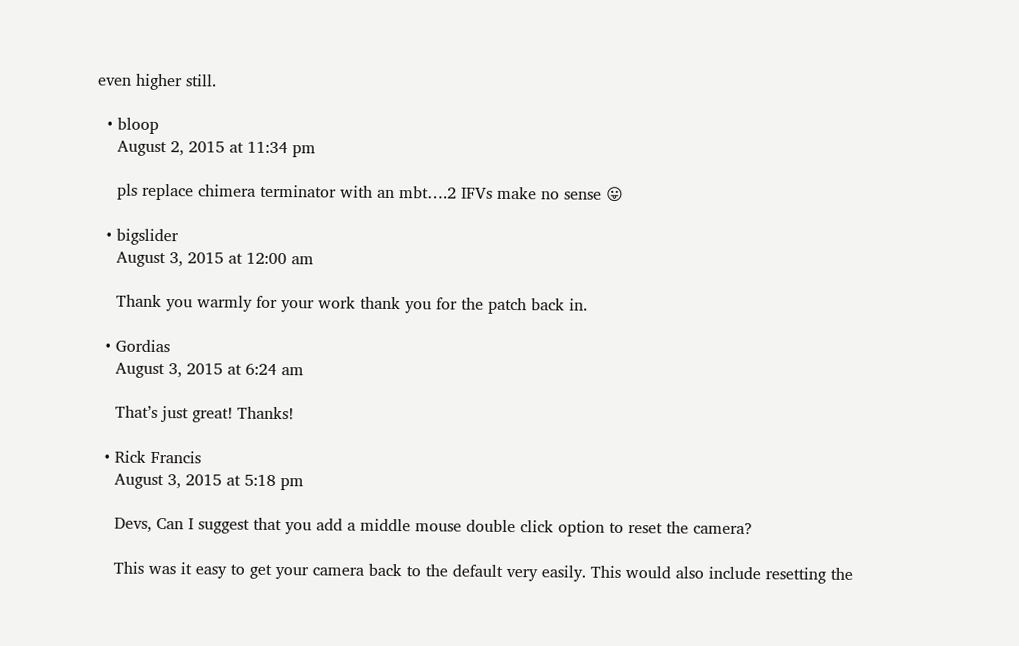even higher still.

  • bloop
    August 2, 2015 at 11:34 pm

    pls replace chimera terminator with an mbt….2 IFVs make no sense 😛

  • bigslider
    August 3, 2015 at 12:00 am

    Thank you warmly for your work thank you for the patch back in.

  • Gordias
    August 3, 2015 at 6:24 am

    That’s just great! Thanks!

  • Rick Francis
    August 3, 2015 at 5:18 pm

    Devs, Can I suggest that you add a middle mouse double click option to reset the camera?

    This was it easy to get your camera back to the default very easily. This would also include resetting the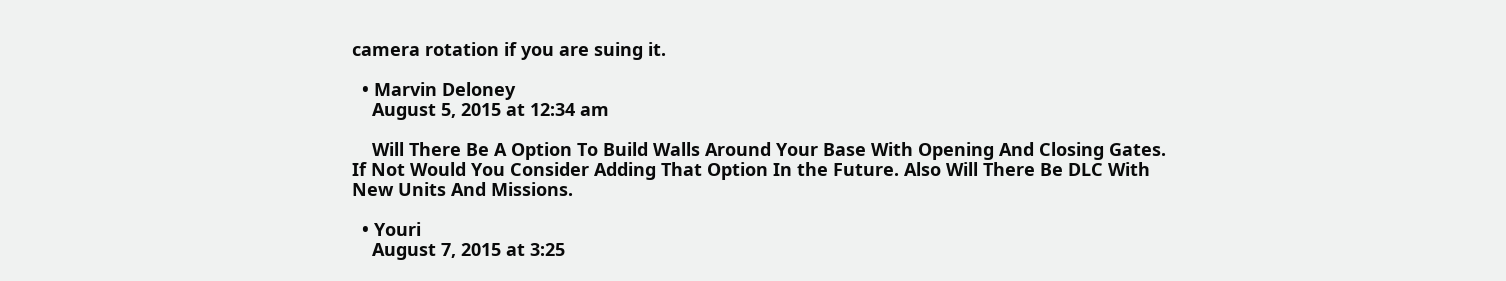camera rotation if you are suing it.

  • Marvin Deloney
    August 5, 2015 at 12:34 am

    Will There Be A Option To Build Walls Around Your Base With Opening And Closing Gates. If Not Would You Consider Adding That Option In the Future. Also Will There Be DLC With New Units And Missions.

  • Youri
    August 7, 2015 at 3:25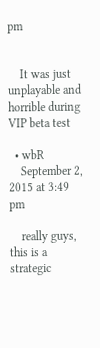pm


    It was just unplayable and horrible during VIP beta test

  • wbR
    September 2, 2015 at 3:49 pm

    really guys, this is a strategic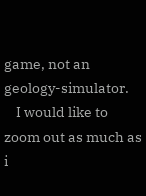game, not an geology-simulator.
    I would like to zoom out as much as i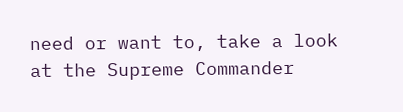need or want to, take a look at the Supreme Commander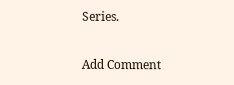Series.

Add Comment